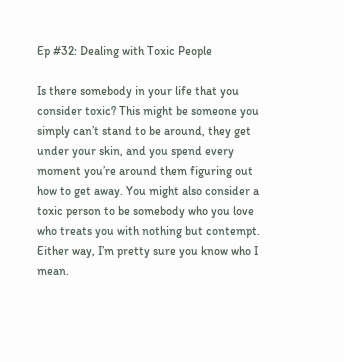Ep #32: Dealing with Toxic People

Is there somebody in your life that you consider toxic? This might be someone you simply can’t stand to be around, they get under your skin, and you spend every moment you’re around them figuring out how to get away. You might also consider a toxic person to be somebody who you love who treats you with nothing but contempt. Either way, I’m pretty sure you know who I mean.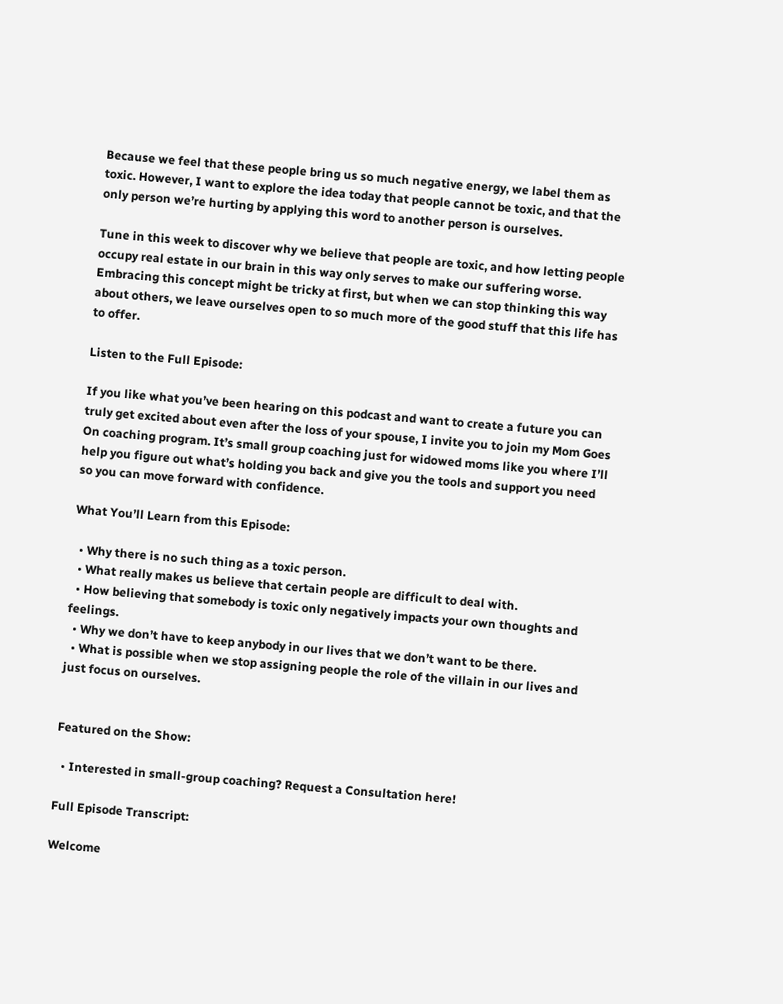Because we feel that these people bring us so much negative energy, we label them as toxic. However, I want to explore the idea today that people cannot be toxic, and that the only person we’re hurting by applying this word to another person is ourselves.

Tune in this week to discover why we believe that people are toxic, and how letting people occupy real estate in our brain in this way only serves to make our suffering worse. Embracing this concept might be tricky at first, but when we can stop thinking this way about others, we leave ourselves open to so much more of the good stuff that this life has to offer.

Listen to the Full Episode:

If you like what you’ve been hearing on this podcast and want to create a future you can truly get excited about even after the loss of your spouse, I invite you to join my Mom Goes On coaching program. It’s small group coaching just for widowed moms like you where I’ll help you figure out what’s holding you back and give you the tools and support you need so you can move forward with confidence.

What You’ll Learn from this Episode:

  • Why there is no such thing as a toxic person.
  • What really makes us believe that certain people are difficult to deal with.
  • How believing that somebody is toxic only negatively impacts your own thoughts and feelings.
  • Why we don’t have to keep anybody in our lives that we don’t want to be there.
  • What is possible when we stop assigning people the role of the villain in our lives and just focus on ourselves.


Featured on the Show:

  • Interested in small-group coaching? Request a Consultation here!

Full Episode Transcript:

Welcome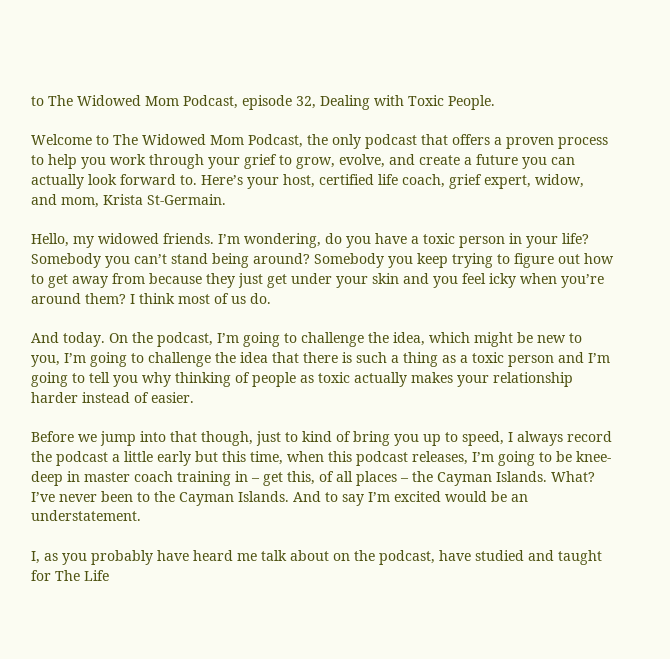to The Widowed Mom Podcast, episode 32, Dealing with Toxic People.

Welcome to The Widowed Mom Podcast, the only podcast that offers a proven process to help you work through your grief to grow, evolve, and create a future you can actually look forward to. Here’s your host, certified life coach, grief expert, widow, and mom, Krista St-Germain.

Hello, my widowed friends. I’m wondering, do you have a toxic person in your life? Somebody you can’t stand being around? Somebody you keep trying to figure out how to get away from because they just get under your skin and you feel icky when you’re around them? I think most of us do.

And today. On the podcast, I’m going to challenge the idea, which might be new to you, I’m going to challenge the idea that there is such a thing as a toxic person and I’m going to tell you why thinking of people as toxic actually makes your relationship harder instead of easier.

Before we jump into that though, just to kind of bring you up to speed, I always record the podcast a little early but this time, when this podcast releases, I’m going to be knee-deep in master coach training in – get this, of all places – the Cayman Islands. What? I’ve never been to the Cayman Islands. And to say I’m excited would be an understatement.

I, as you probably have heard me talk about on the podcast, have studied and taught for The Life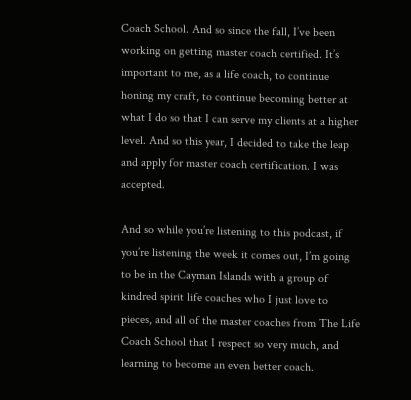Coach School. And so since the fall, I’ve been working on getting master coach certified. It’s important to me, as a life coach, to continue honing my craft, to continue becoming better at what I do so that I can serve my clients at a higher level. And so this year, I decided to take the leap and apply for master coach certification. I was accepted.

And so while you’re listening to this podcast, if you’re listening the week it comes out, I’m going to be in the Cayman Islands with a group of kindred spirit life coaches who I just love to pieces, and all of the master coaches from The Life Coach School that I respect so very much, and learning to become an even better coach.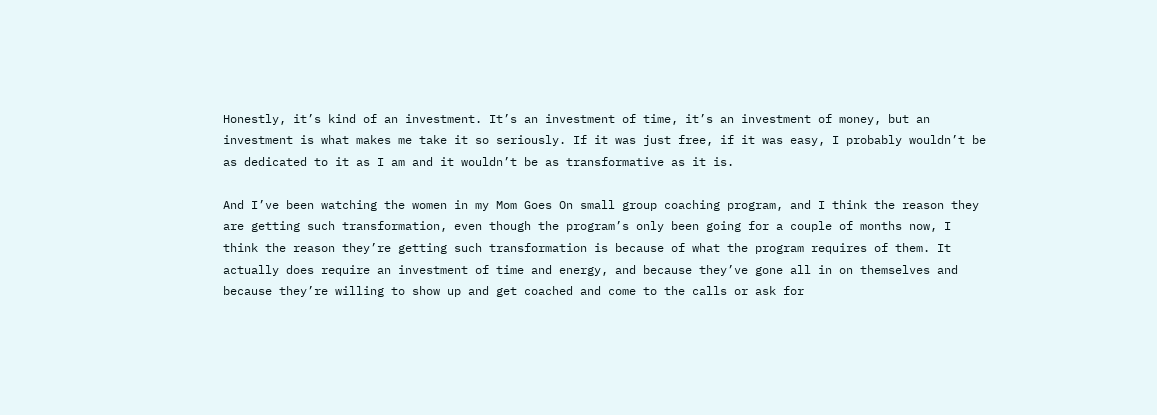Honestly, it’s kind of an investment. It’s an investment of time, it’s an investment of money, but an investment is what makes me take it so seriously. If it was just free, if it was easy, I probably wouldn’t be as dedicated to it as I am and it wouldn’t be as transformative as it is.

And I’ve been watching the women in my Mom Goes On small group coaching program, and I think the reason they are getting such transformation, even though the program’s only been going for a couple of months now, I think the reason they’re getting such transformation is because of what the program requires of them. It actually does require an investment of time and energy, and because they’ve gone all in on themselves and because they’re willing to show up and get coached and come to the calls or ask for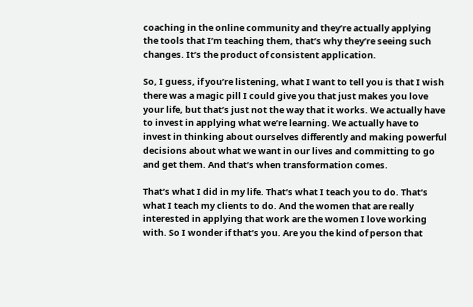coaching in the online community and they’re actually applying the tools that I’m teaching them, that’s why they’re seeing such changes. It’s the product of consistent application.

So, I guess, if you’re listening, what I want to tell you is that I wish there was a magic pill I could give you that just makes you love your life, but that’s just not the way that it works. We actually have to invest in applying what we’re learning. We actually have to invest in thinking about ourselves differently and making powerful decisions about what we want in our lives and committing to go and get them. And that’s when transformation comes.

That’s what I did in my life. That’s what I teach you to do. That’s what I teach my clients to do. And the women that are really interested in applying that work are the women I love working with. So I wonder if that’s you. Are you the kind of person that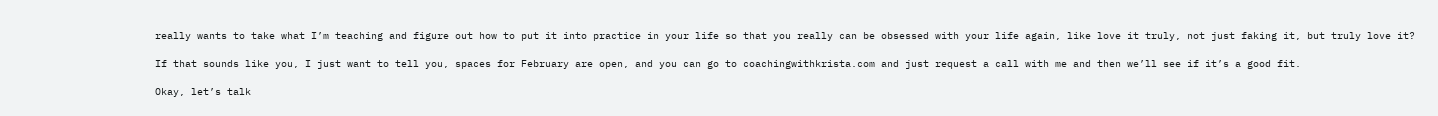really wants to take what I’m teaching and figure out how to put it into practice in your life so that you really can be obsessed with your life again, like love it truly, not just faking it, but truly love it?

If that sounds like you, I just want to tell you, spaces for February are open, and you can go to coachingwithkrista.com and just request a call with me and then we’ll see if it’s a good fit.

Okay, let’s talk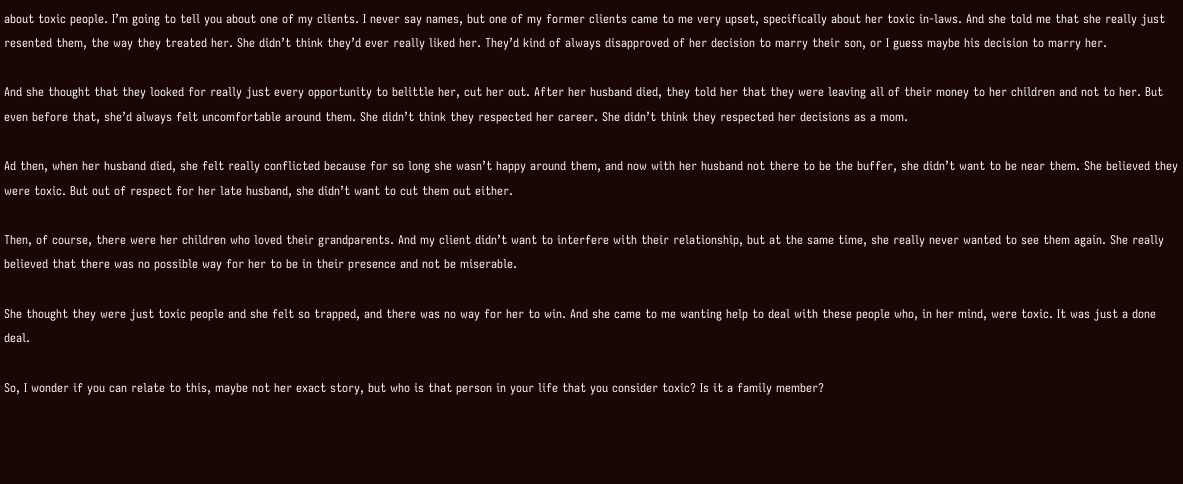about toxic people. I’m going to tell you about one of my clients. I never say names, but one of my former clients came to me very upset, specifically about her toxic in-laws. And she told me that she really just resented them, the way they treated her. She didn’t think they’d ever really liked her. They’d kind of always disapproved of her decision to marry their son, or I guess maybe his decision to marry her.

And she thought that they looked for really just every opportunity to belittle her, cut her out. After her husband died, they told her that they were leaving all of their money to her children and not to her. But even before that, she’d always felt uncomfortable around them. She didn’t think they respected her career. She didn’t think they respected her decisions as a mom.

Ad then, when her husband died, she felt really conflicted because for so long she wasn’t happy around them, and now with her husband not there to be the buffer, she didn’t want to be near them. She believed they were toxic. But out of respect for her late husband, she didn’t want to cut them out either.

Then, of course, there were her children who loved their grandparents. And my client didn’t want to interfere with their relationship, but at the same time, she really never wanted to see them again. She really believed that there was no possible way for her to be in their presence and not be miserable.

She thought they were just toxic people and she felt so trapped, and there was no way for her to win. And she came to me wanting help to deal with these people who, in her mind, were toxic. It was just a done deal.

So, I wonder if you can relate to this, maybe not her exact story, but who is that person in your life that you consider toxic? Is it a family member?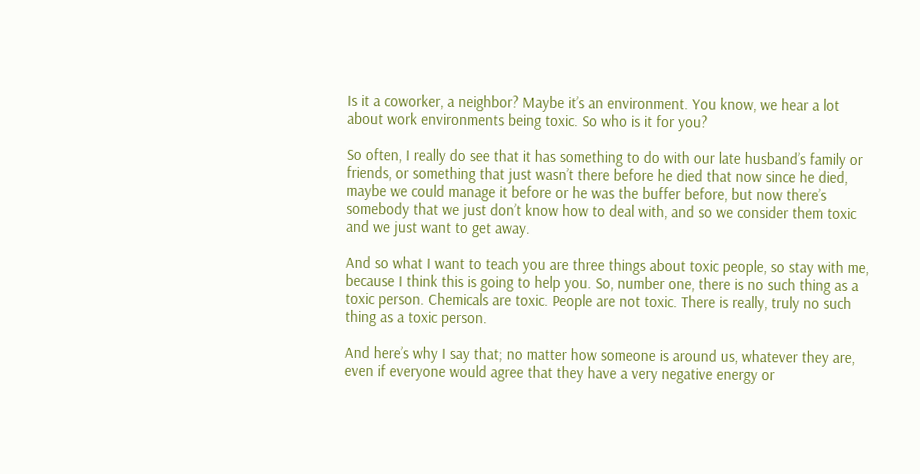Is it a coworker, a neighbor? Maybe it’s an environment. You know, we hear a lot about work environments being toxic. So who is it for you?

So often, I really do see that it has something to do with our late husband’s family or friends, or something that just wasn’t there before he died that now since he died, maybe we could manage it before or he was the buffer before, but now there’s somebody that we just don’t know how to deal with, and so we consider them toxic and we just want to get away.

And so what I want to teach you are three things about toxic people, so stay with me, because I think this is going to help you. So, number one, there is no such thing as a toxic person. Chemicals are toxic. People are not toxic. There is really, truly no such thing as a toxic person.

And here’s why I say that; no matter how someone is around us, whatever they are, even if everyone would agree that they have a very negative energy or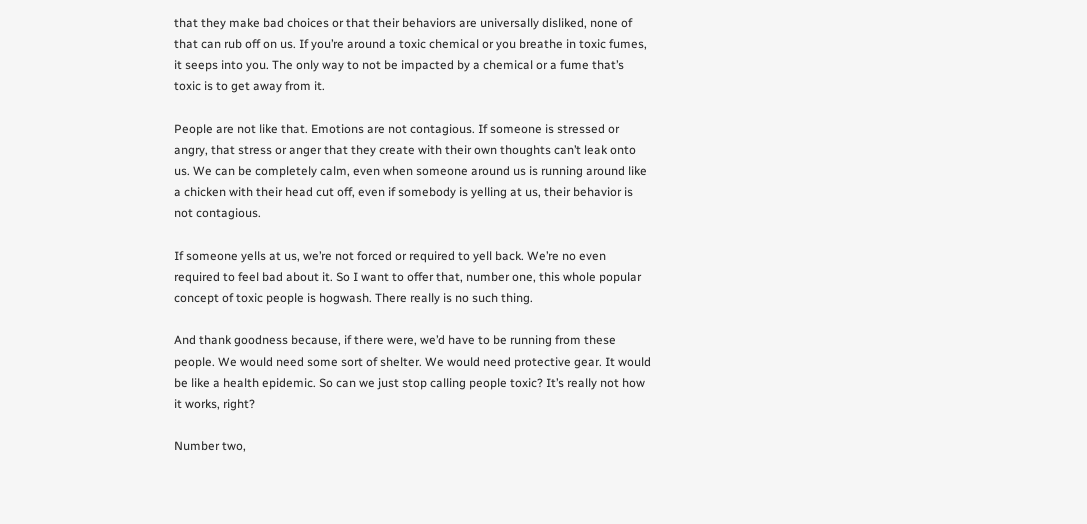that they make bad choices or that their behaviors are universally disliked, none of that can rub off on us. If you’re around a toxic chemical or you breathe in toxic fumes, it seeps into you. The only way to not be impacted by a chemical or a fume that’s toxic is to get away from it.

People are not like that. Emotions are not contagious. If someone is stressed or angry, that stress or anger that they create with their own thoughts can’t leak onto us. We can be completely calm, even when someone around us is running around like a chicken with their head cut off, even if somebody is yelling at us, their behavior is not contagious.

If someone yells at us, we’re not forced or required to yell back. We’re no even required to feel bad about it. So I want to offer that, number one, this whole popular concept of toxic people is hogwash. There really is no such thing.

And thank goodness because, if there were, we’d have to be running from these people. We would need some sort of shelter. We would need protective gear. It would be like a health epidemic. So can we just stop calling people toxic? It’s really not how it works, right?

Number two,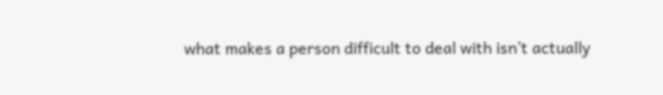what makes a person difficult to deal with isn’t actually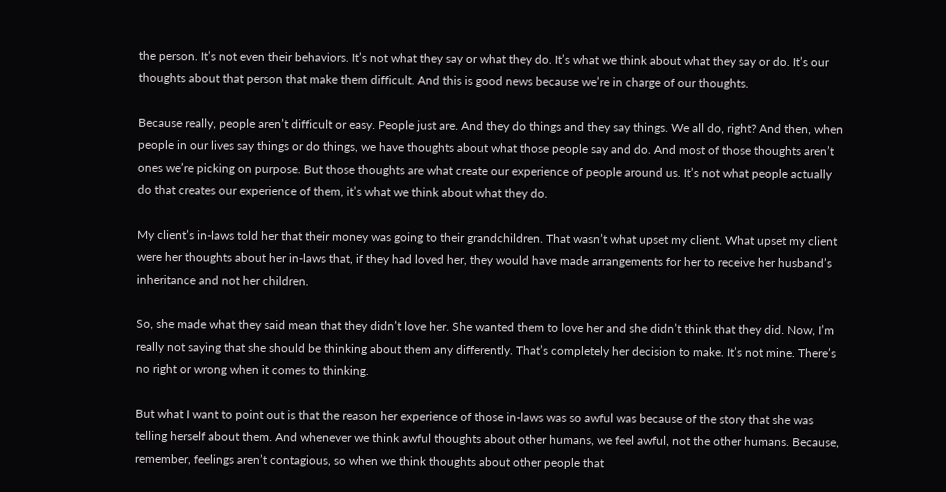the person. It’s not even their behaviors. It’s not what they say or what they do. It’s what we think about what they say or do. It’s our thoughts about that person that make them difficult. And this is good news because we’re in charge of our thoughts.

Because really, people aren’t difficult or easy. People just are. And they do things and they say things. We all do, right? And then, when people in our lives say things or do things, we have thoughts about what those people say and do. And most of those thoughts aren’t ones we’re picking on purpose. But those thoughts are what create our experience of people around us. It’s not what people actually do that creates our experience of them, it’s what we think about what they do.

My client’s in-laws told her that their money was going to their grandchildren. That wasn’t what upset my client. What upset my client were her thoughts about her in-laws that, if they had loved her, they would have made arrangements for her to receive her husband’s inheritance and not her children.

So, she made what they said mean that they didn’t love her. She wanted them to love her and she didn’t think that they did. Now, I’m really not saying that she should be thinking about them any differently. That’s completely her decision to make. It’s not mine. There’s no right or wrong when it comes to thinking.

But what I want to point out is that the reason her experience of those in-laws was so awful was because of the story that she was telling herself about them. And whenever we think awful thoughts about other humans, we feel awful, not the other humans. Because, remember, feelings aren’t contagious, so when we think thoughts about other people that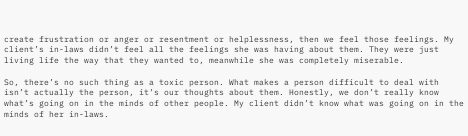create frustration or anger or resentment or helplessness, then we feel those feelings. My client’s in-laws didn’t feel all the feelings she was having about them. They were just living life the way that they wanted to, meanwhile she was completely miserable.

So, there’s no such thing as a toxic person. What makes a person difficult to deal with isn’t actually the person, it’s our thoughts about them. Honestly, we don’t really know what’s going on in the minds of other people. My client didn’t know what was going on in the minds of her in-laws.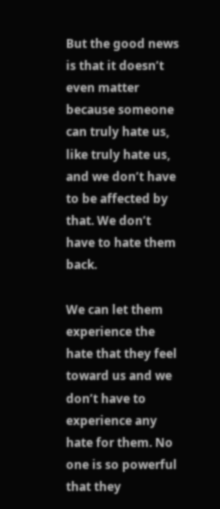But the good news is that it doesn’t even matter because someone can truly hate us, like truly hate us, and we don’t have to be affected by that. We don’t have to hate them back.

We can let them experience the hate that they feel toward us and we don’t have to experience any hate for them. No one is so powerful that they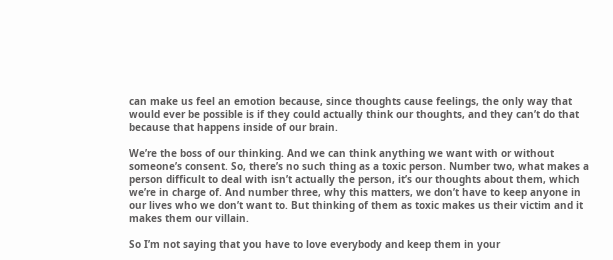can make us feel an emotion because, since thoughts cause feelings, the only way that would ever be possible is if they could actually think our thoughts, and they can’t do that because that happens inside of our brain.

We’re the boss of our thinking. And we can think anything we want with or without someone’s consent. So, there’s no such thing as a toxic person. Number two, what makes a person difficult to deal with isn’t actually the person, it’s our thoughts about them, which we’re in charge of. And number three, why this matters, we don’t have to keep anyone in our lives who we don’t want to. But thinking of them as toxic makes us their victim and it makes them our villain.

So I’m not saying that you have to love everybody and keep them in your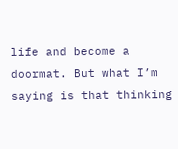life and become a doormat. But what I’m saying is that thinking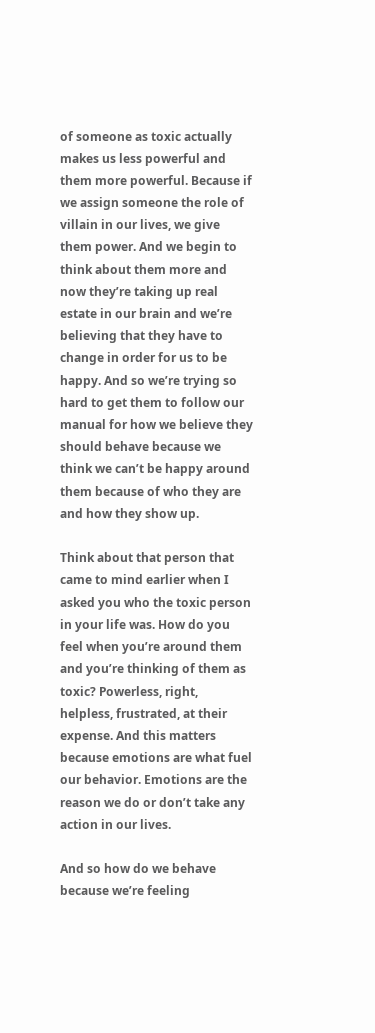of someone as toxic actually makes us less powerful and them more powerful. Because if we assign someone the role of villain in our lives, we give them power. And we begin to think about them more and now they’re taking up real estate in our brain and we’re believing that they have to change in order for us to be happy. And so we’re trying so hard to get them to follow our manual for how we believe they should behave because we think we can’t be happy around them because of who they are and how they show up.

Think about that person that came to mind earlier when I asked you who the toxic person in your life was. How do you feel when you’re around them and you’re thinking of them as toxic? Powerless, right, helpless, frustrated, at their expense. And this matters because emotions are what fuel our behavior. Emotions are the reason we do or don’t take any action in our lives.

And so how do we behave because we’re feeling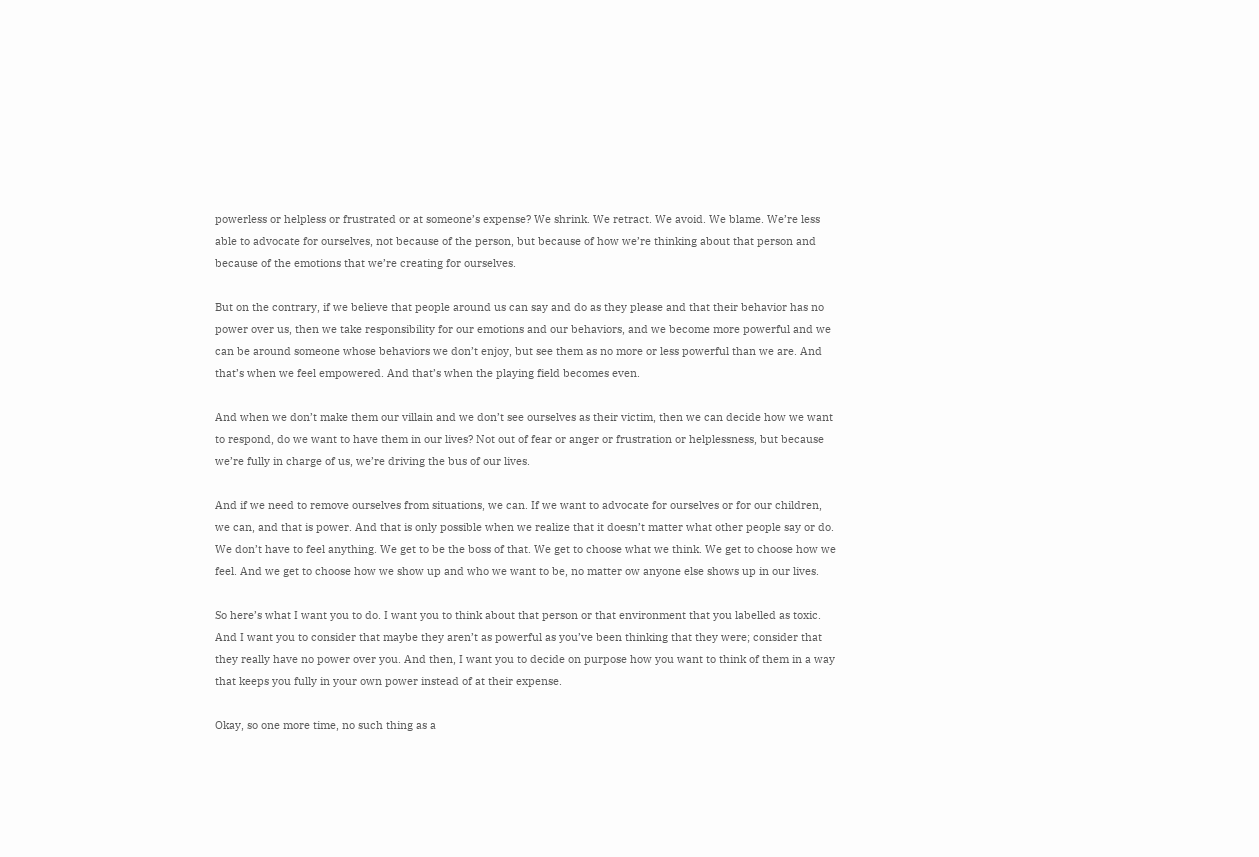powerless or helpless or frustrated or at someone’s expense? We shrink. We retract. We avoid. We blame. We’re less able to advocate for ourselves, not because of the person, but because of how we’re thinking about that person and because of the emotions that we’re creating for ourselves.

But on the contrary, if we believe that people around us can say and do as they please and that their behavior has no power over us, then we take responsibility for our emotions and our behaviors, and we become more powerful and we can be around someone whose behaviors we don’t enjoy, but see them as no more or less powerful than we are. And that’s when we feel empowered. And that’s when the playing field becomes even.

And when we don’t make them our villain and we don’t see ourselves as their victim, then we can decide how we want to respond, do we want to have them in our lives? Not out of fear or anger or frustration or helplessness, but because we’re fully in charge of us, we’re driving the bus of our lives.

And if we need to remove ourselves from situations, we can. If we want to advocate for ourselves or for our children, we can, and that is power. And that is only possible when we realize that it doesn’t matter what other people say or do. We don’t have to feel anything. We get to be the boss of that. We get to choose what we think. We get to choose how we feel. And we get to choose how we show up and who we want to be, no matter ow anyone else shows up in our lives.

So here’s what I want you to do. I want you to think about that person or that environment that you labelled as toxic. And I want you to consider that maybe they aren’t as powerful as you’ve been thinking that they were; consider that they really have no power over you. And then, I want you to decide on purpose how you want to think of them in a way that keeps you fully in your own power instead of at their expense.

Okay, so one more time, no such thing as a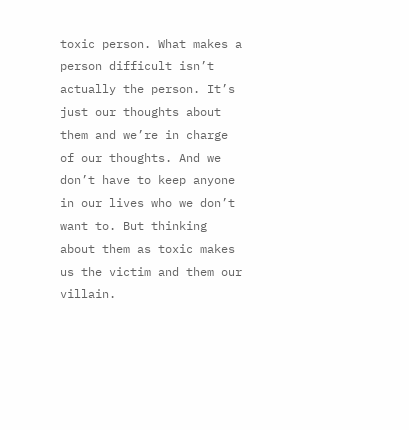toxic person. What makes a person difficult isn’t actually the person. It’s just our thoughts about them and we’re in charge of our thoughts. And we don’t have to keep anyone in our lives who we don’t want to. But thinking about them as toxic makes us the victim and them our villain.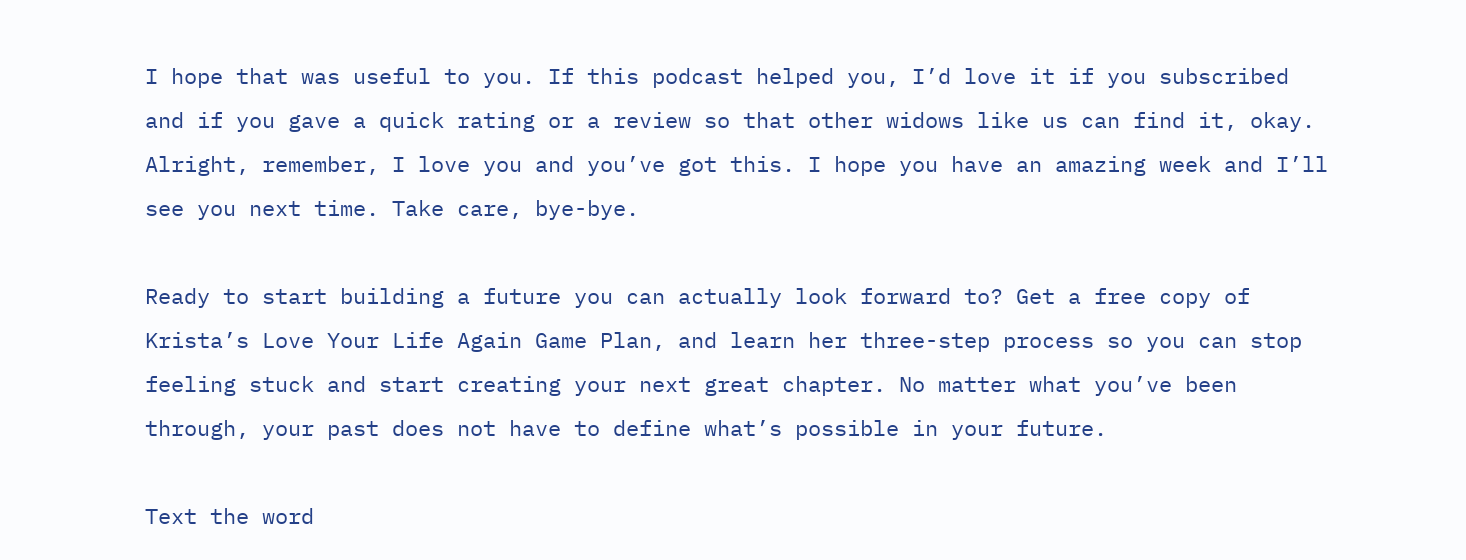I hope that was useful to you. If this podcast helped you, I’d love it if you subscribed and if you gave a quick rating or a review so that other widows like us can find it, okay. Alright, remember, I love you and you’ve got this. I hope you have an amazing week and I’ll see you next time. Take care, bye-bye.

Ready to start building a future you can actually look forward to? Get a free copy of Krista’s Love Your Life Again Game Plan, and learn her three-step process so you can stop feeling stuck and start creating your next great chapter. No matter what you’ve been through, your past does not have to define what’s possible in your future.

Text the word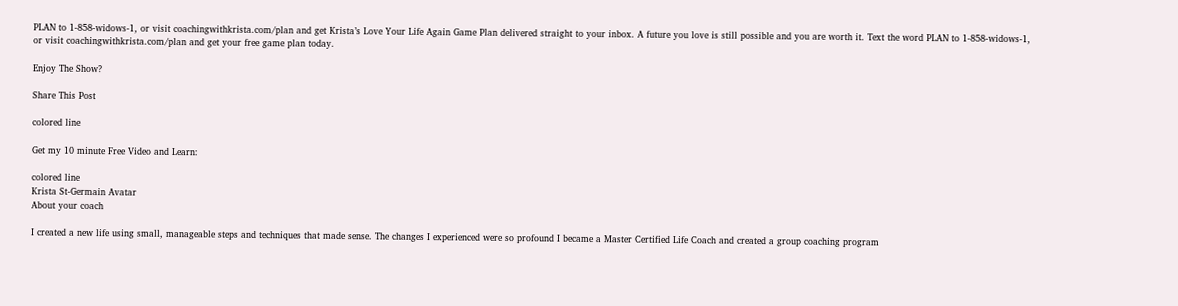PLAN to 1-858-widows-1, or visit coachingwithkrista.com/plan and get Krista’s Love Your Life Again Game Plan delivered straight to your inbox. A future you love is still possible and you are worth it. Text the word PLAN to 1-858-widows-1, or visit coachingwithkrista.com/plan and get your free game plan today.

Enjoy The Show?

Share This Post

colored line

Get my 10 minute Free Video and Learn:

colored line
Krista St-Germain Avatar
About your coach

I created a new life using small, manageable steps and techniques that made sense. The changes I experienced were so profound I became a Master Certified Life Coach and created a group coaching program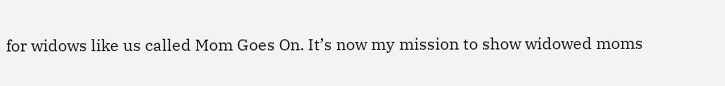for widows like us called Mom Goes On. It’s now my mission to show widowed moms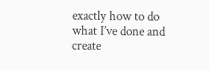exactly how to do what I’ve done and create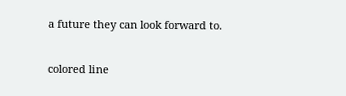a future they can look forward to.

colored line